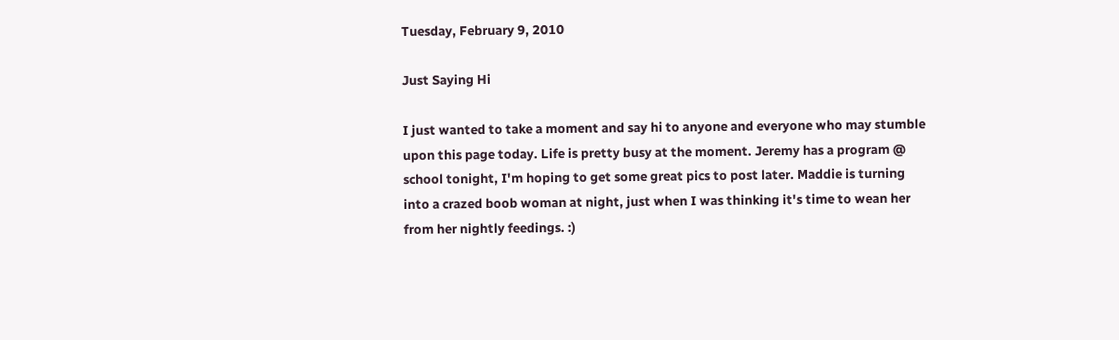Tuesday, February 9, 2010

Just Saying Hi

I just wanted to take a moment and say hi to anyone and everyone who may stumble upon this page today. Life is pretty busy at the moment. Jeremy has a program @ school tonight, I'm hoping to get some great pics to post later. Maddie is turning into a crazed boob woman at night, just when I was thinking it's time to wean her from her nightly feedings. :)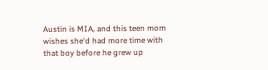Austin is MIA, and this teen mom wishes she'd had more time with that boy before he grew up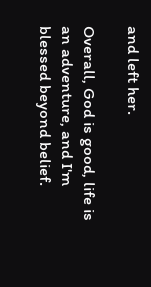and left her.

Overall, God is good, life is an adventure, and I'm blessed beyond belief.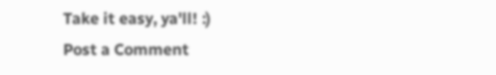Take it easy, ya'll! :)
Post a Comment